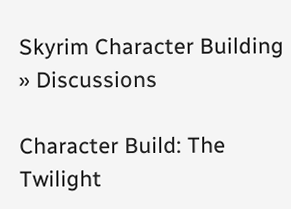Skyrim Character Building » Discussions

Character Build: The Twilight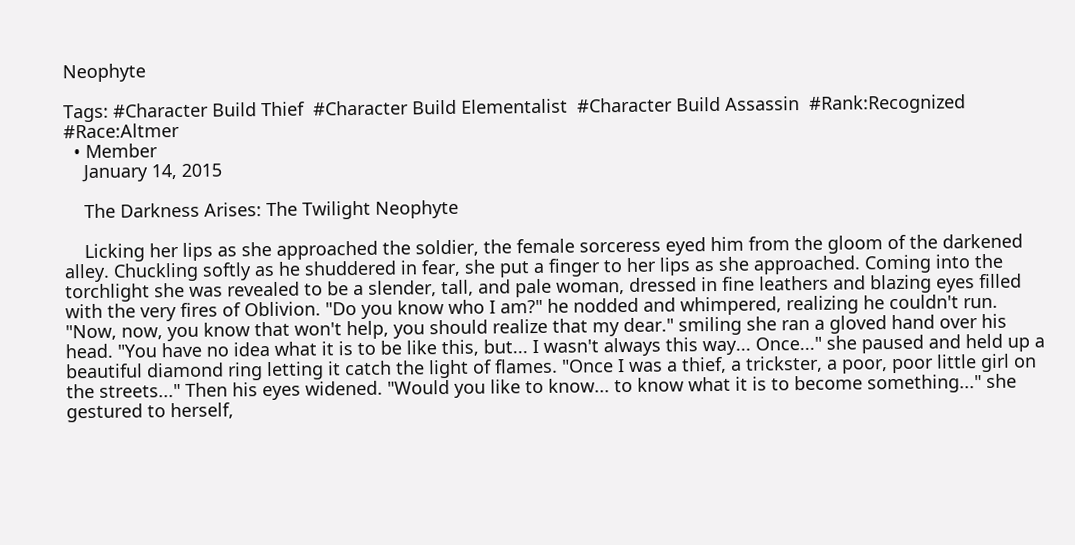Neophyte

Tags: #Character Build Thief  #Character Build Elementalist  #Character Build Assassin  #Rank:Recognized  #Race:Altmer
  • Member
    January 14, 2015

    The Darkness Arises: The Twilight Neophyte

    Licking her lips as she approached the soldier, the female sorceress eyed him from the gloom of the darkened alley. Chuckling softly as he shuddered in fear, she put a finger to her lips as she approached. Coming into the torchlight she was revealed to be a slender, tall, and pale woman, dressed in fine leathers and blazing eyes filled with the very fires of Oblivion. "Do you know who I am?" he nodded and whimpered, realizing he couldn't run. "Now, now, you know that won't help, you should realize that my dear." smiling she ran a gloved hand over his head. "You have no idea what it is to be like this, but... I wasn't always this way... Once..." she paused and held up a beautiful diamond ring letting it catch the light of flames. "Once I was a thief, a trickster, a poor, poor little girl on the streets..." Then his eyes widened. "Would you like to know... to know what it is to become something..." she gestured to herself,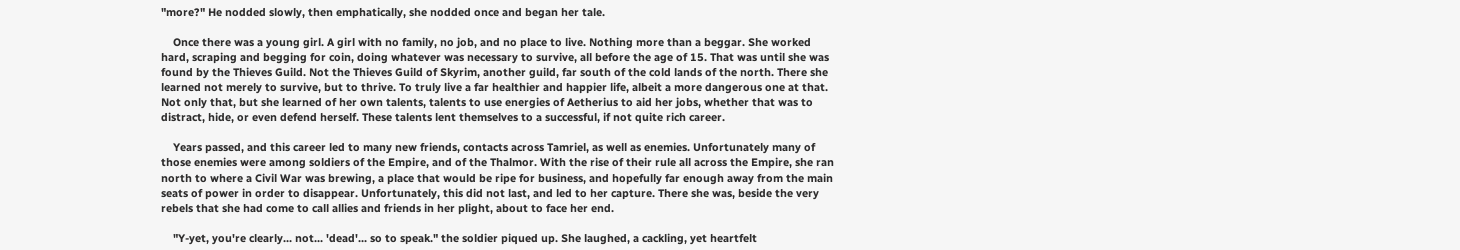"more?" He nodded slowly, then emphatically, she nodded once and began her tale.

    Once there was a young girl. A girl with no family, no job, and no place to live. Nothing more than a beggar. She worked hard, scraping and begging for coin, doing whatever was necessary to survive, all before the age of 15. That was until she was found by the Thieves Guild. Not the Thieves Guild of Skyrim, another guild, far south of the cold lands of the north. There she learned not merely to survive, but to thrive. To truly live a far healthier and happier life, albeit a more dangerous one at that. Not only that, but she learned of her own talents, talents to use energies of Aetherius to aid her jobs, whether that was to distract, hide, or even defend herself. These talents lent themselves to a successful, if not quite rich career.

    Years passed, and this career led to many new friends, contacts across Tamriel, as well as enemies. Unfortunately many of those enemies were among soldiers of the Empire, and of the Thalmor. With the rise of their rule all across the Empire, she ran north to where a Civil War was brewing, a place that would be ripe for business, and hopefully far enough away from the main seats of power in order to disappear. Unfortunately, this did not last, and led to her capture. There she was, beside the very rebels that she had come to call allies and friends in her plight, about to face her end.

    "Y-yet, you're clearly... not... 'dead'... so to speak." the soldier piqued up. She laughed, a cackling, yet heartfelt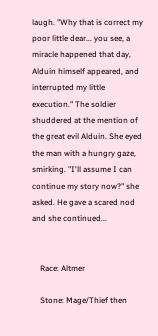laugh. "Why that is correct my poor little dear... you see, a miracle happened that day, Alduin himself appeared, and interrupted my little execution." The soldier shuddered at the mention of the great evil Alduin. She eyed the man with a hungry gaze, smirking. "I'll assume I can continue my story now?" she asked. He gave a scared nod and she continued...


    Race: Altmer

    Stone: Mage/Thief then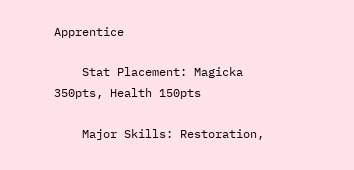Apprentice

    Stat Placement: Magicka 350pts, Health 150pts

    Major Skills: Restoration,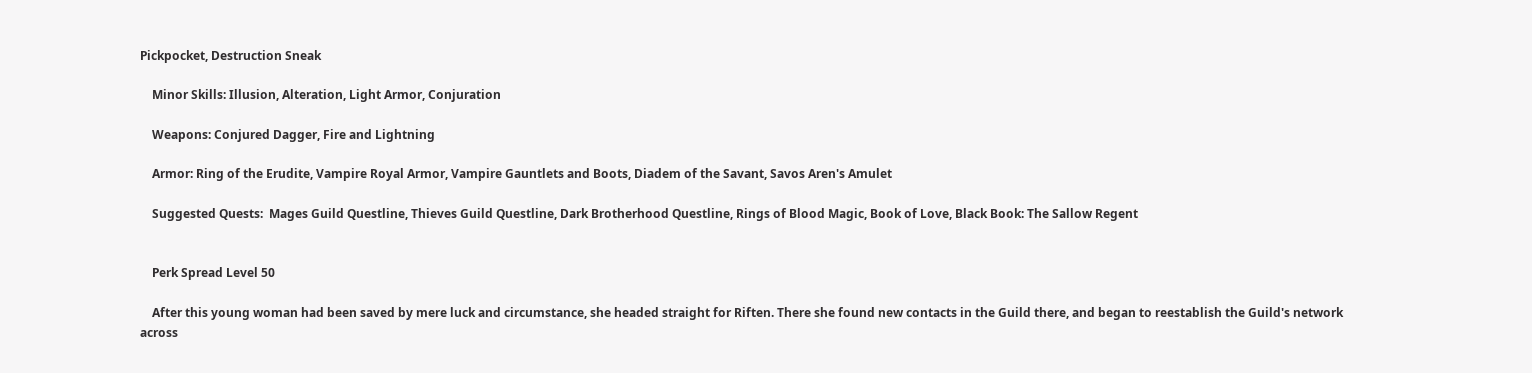Pickpocket, Destruction Sneak

    Minor Skills: Illusion, Alteration, Light Armor, Conjuration

    Weapons: Conjured Dagger, Fire and Lightning

    Armor: Ring of the Erudite, Vampire Royal Armor, Vampire Gauntlets and Boots, Diadem of the Savant, Savos Aren's Amulet

    Suggested Quests:  Mages Guild Questline, Thieves Guild Questline, Dark Brotherhood Questline, Rings of Blood Magic, Book of Love, Black Book: The Sallow Regent


    Perk Spread Level 50

    After this young woman had been saved by mere luck and circumstance, she headed straight for Riften. There she found new contacts in the Guild there, and began to reestablish the Guild's network across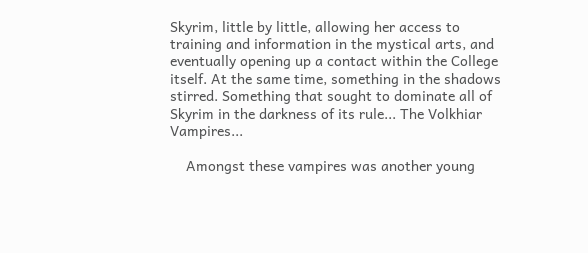Skyrim, little by little, allowing her access to training and information in the mystical arts, and eventually opening up a contact within the College itself. At the same time, something in the shadows stirred. Something that sought to dominate all of Skyrim in the darkness of its rule... The Volkhiar Vampires...

    Amongst these vampires was another young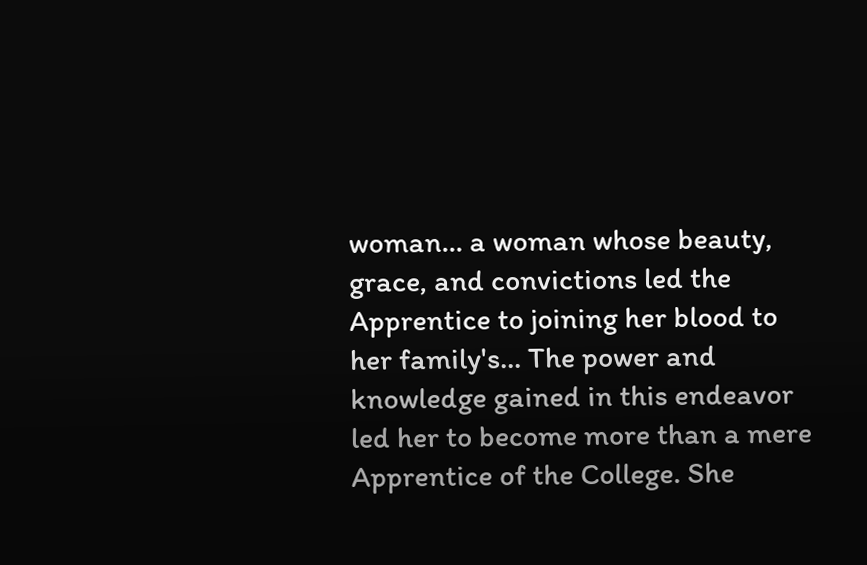woman... a woman whose beauty, grace, and convictions led the Apprentice to joining her blood to her family's... The power and knowledge gained in this endeavor led her to become more than a mere Apprentice of the College. She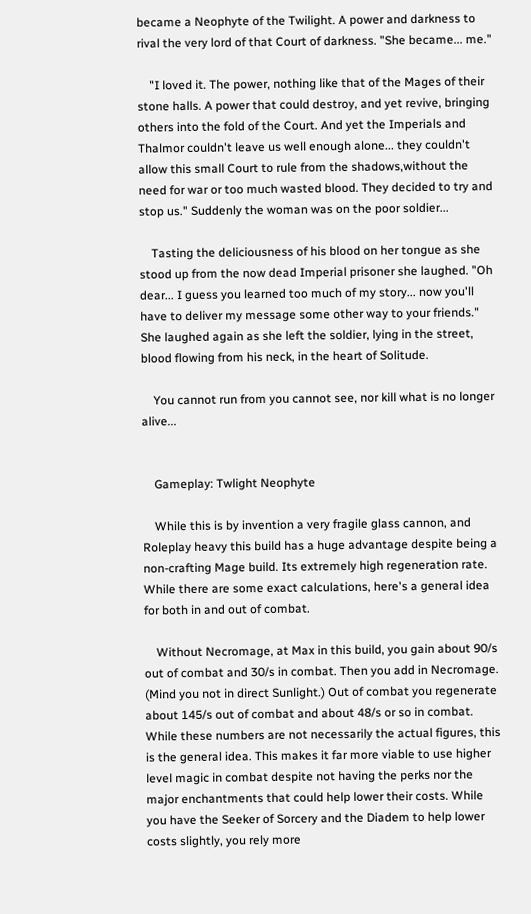became a Neophyte of the Twilight. A power and darkness to rival the very lord of that Court of darkness. "She became... me."

    "I loved it. The power, nothing like that of the Mages of their stone halls. A power that could destroy, and yet revive, bringing others into the fold of the Court. And yet the Imperials and Thalmor couldn't leave us well enough alone... they couldn't allow this small Court to rule from the shadows,without the need for war or too much wasted blood. They decided to try and stop us." Suddenly the woman was on the poor soldier...

    Tasting the deliciousness of his blood on her tongue as she stood up from the now dead Imperial prisoner she laughed. "Oh dear... I guess you learned too much of my story... now you'll have to deliver my message some other way to your friends." She laughed again as she left the soldier, lying in the street, blood flowing from his neck, in the heart of Solitude.

    You cannot run from you cannot see, nor kill what is no longer alive...


    Gameplay: Twlight Neophyte

    While this is by invention a very fragile glass cannon, and Roleplay heavy this build has a huge advantage despite being a non-crafting Mage build. Its extremely high regeneration rate. While there are some exact calculations, here's a general idea for both in and out of combat.

    Without Necromage, at Max in this build, you gain about 90/s out of combat and 30/s in combat. Then you add in Necromage. (Mind you not in direct Sunlight.) Out of combat you regenerate about 145/s out of combat and about 48/s or so in combat. While these numbers are not necessarily the actual figures, this is the general idea. This makes it far more viable to use higher level magic in combat despite not having the perks nor the major enchantments that could help lower their costs. While you have the Seeker of Sorcery and the Diadem to help lower costs slightly, you rely more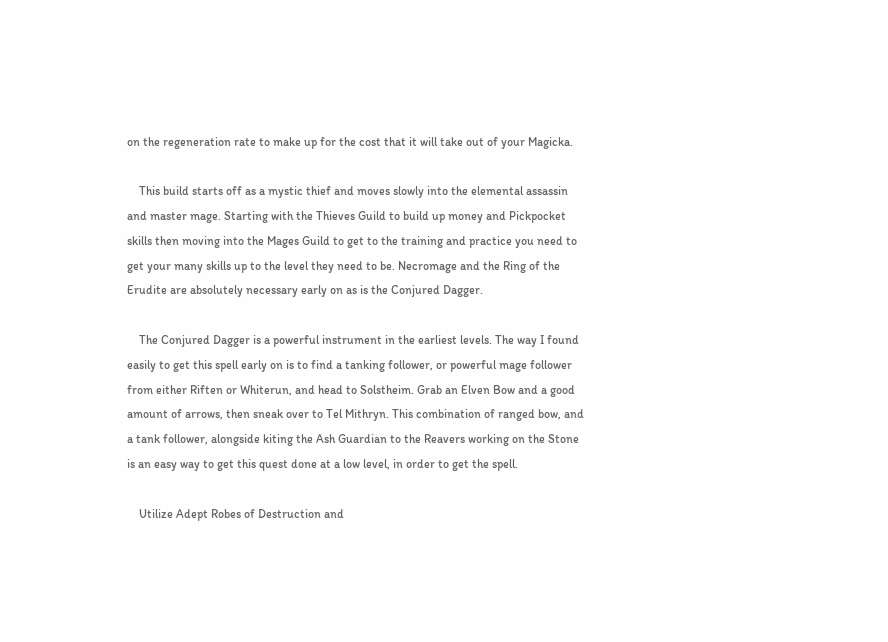on the regeneration rate to make up for the cost that it will take out of your Magicka.

    This build starts off as a mystic thief and moves slowly into the elemental assassin and master mage. Starting with the Thieves Guild to build up money and Pickpocket skills then moving into the Mages Guild to get to the training and practice you need to get your many skills up to the level they need to be. Necromage and the Ring of the Erudite are absolutely necessary early on as is the Conjured Dagger.

    The Conjured Dagger is a powerful instrument in the earliest levels. The way I found easily to get this spell early on is to find a tanking follower, or powerful mage follower from either Riften or Whiterun, and head to Solstheim. Grab an Elven Bow and a good amount of arrows, then sneak over to Tel Mithryn. This combination of ranged bow, and a tank follower, alongside kiting the Ash Guardian to the Reavers working on the Stone is an easy way to get this quest done at a low level, in order to get the spell.

    Utilize Adept Robes of Destruction and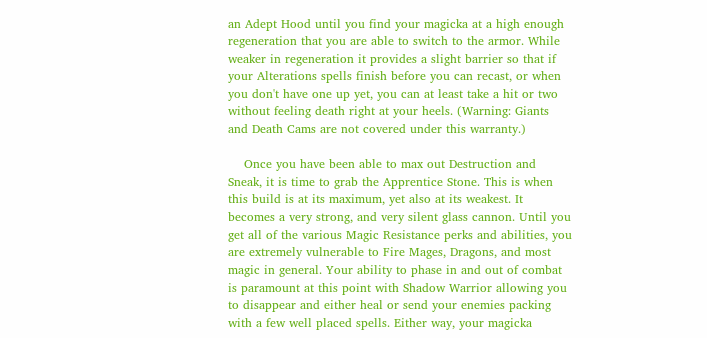an Adept Hood until you find your magicka at a high enough regeneration that you are able to switch to the armor. While weaker in regeneration it provides a slight barrier so that if your Alterations spells finish before you can recast, or when you don't have one up yet, you can at least take a hit or two without feeling death right at your heels. (Warning: Giants and Death Cams are not covered under this warranty.)

    Once you have been able to max out Destruction and Sneak, it is time to grab the Apprentice Stone. This is when this build is at its maximum, yet also at its weakest. It becomes a very strong, and very silent glass cannon. Until you get all of the various Magic Resistance perks and abilities, you are extremely vulnerable to Fire Mages, Dragons, and most magic in general. Your ability to phase in and out of combat is paramount at this point with Shadow Warrior allowing you to disappear and either heal or send your enemies packing with a few well placed spells. Either way, your magicka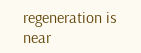regeneration is near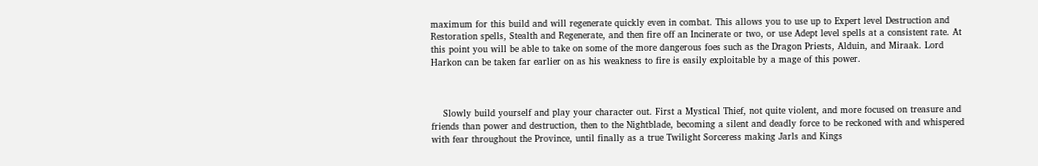maximum for this build and will regenerate quickly even in combat. This allows you to use up to Expert level Destruction and Restoration spells, Stealth and Regenerate, and then fire off an Incinerate or two, or use Adept level spells at a consistent rate. At this point you will be able to take on some of the more dangerous foes such as the Dragon Priests, Alduin, and Miraak. Lord Harkon can be taken far earlier on as his weakness to fire is easily exploitable by a mage of this power.



    Slowly build yourself and play your character out. First a Mystical Thief, not quite violent, and more focused on treasure and friends than power and destruction, then to the Nightblade, becoming a silent and deadly force to be reckoned with and whispered with fear throughout the Province, until finally as a true Twilight Sorceress making Jarls and Kings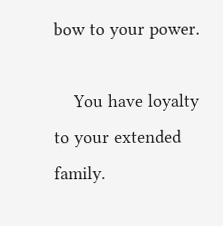bow to your power.

    You have loyalty to your extended family.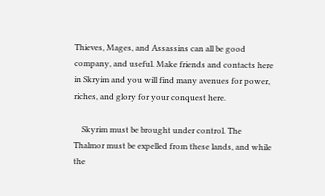Thieves, Mages, and Assassins can all be good company, and useful. Make friends and contacts here in Skryim and you will find many avenues for power, riches, and glory for your conquest here.

    Skyrim must be brought under control. The Thalmor must be expelled from these lands, and while the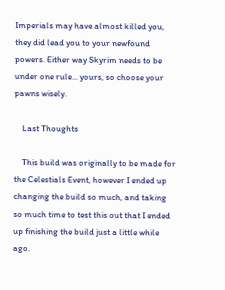Imperials may have almost killed you, they did lead you to your newfound powers. Either way Skyrim needs to be under one rule... yours, so choose your pawns wisely.

    Last Thoughts

    This build was originally to be made for the Celestials Event, however I ended up changing the build so much, and taking so much time to test this out that I ended up finishing the build just a little while ago.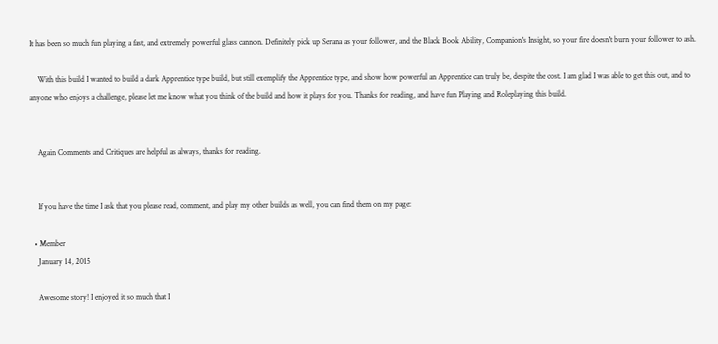It has been so much fun playing a fast, and extremely powerful glass cannon. Definitely pick up Serana as your follower, and the Black Book Ability, Companion's Insight, so your fire doesn't burn your follower to ash.

    With this build I wanted to build a dark Apprentice type build, but still exemplify the Apprentice type, and show how powerful an Apprentice can truly be, despite the cost. I am glad I was able to get this out, and to anyone who enjoys a challenge, please let me know what you think of the build and how it plays for you. Thanks for reading, and have fun Playing and Roleplaying this build.


    Again Comments and Critiques are helpful as always, thanks for reading.


    If you have the time I ask that you please read, comment, and play my other builds as well, you can find them on my page:

  • Member
    January 14, 2015

    Awesome story! I enjoyed it so much that I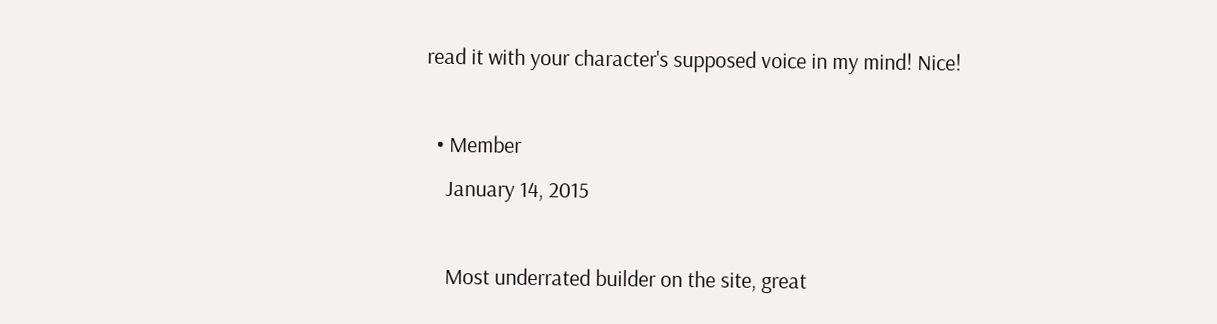read it with your character's supposed voice in my mind! Nice!

  • Member
    January 14, 2015

    Most underrated builder on the site, great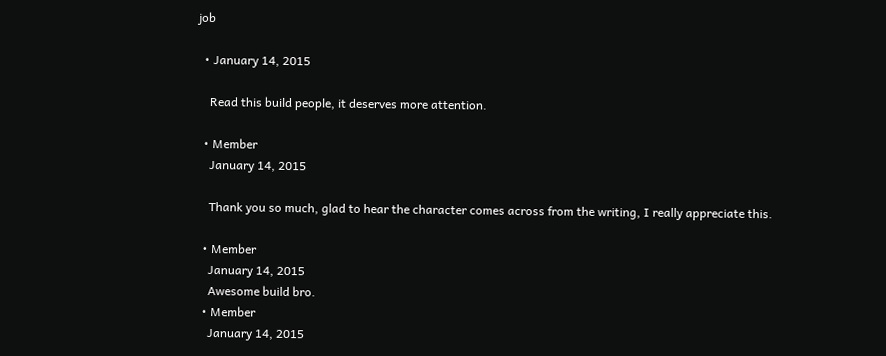job

  • January 14, 2015

    Read this build people, it deserves more attention.

  • Member
    January 14, 2015

    Thank you so much, glad to hear the character comes across from the writing, I really appreciate this.

  • Member
    January 14, 2015
    Awesome build bro.
  • Member
    January 14, 2015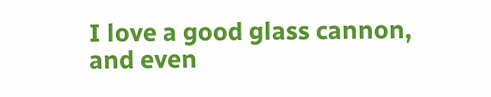I love a good glass cannon, and even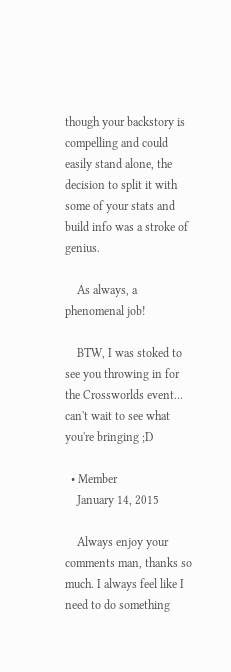though your backstory is compelling and could easily stand alone, the decision to split it with some of your stats and build info was a stroke of genius.

    As always, a phenomenal job!

    BTW, I was stoked to see you throwing in for the Crossworlds event... can't wait to see what you're bringing ;D

  • Member
    January 14, 2015

    Always enjoy your comments man, thanks so much. I always feel like I need to do something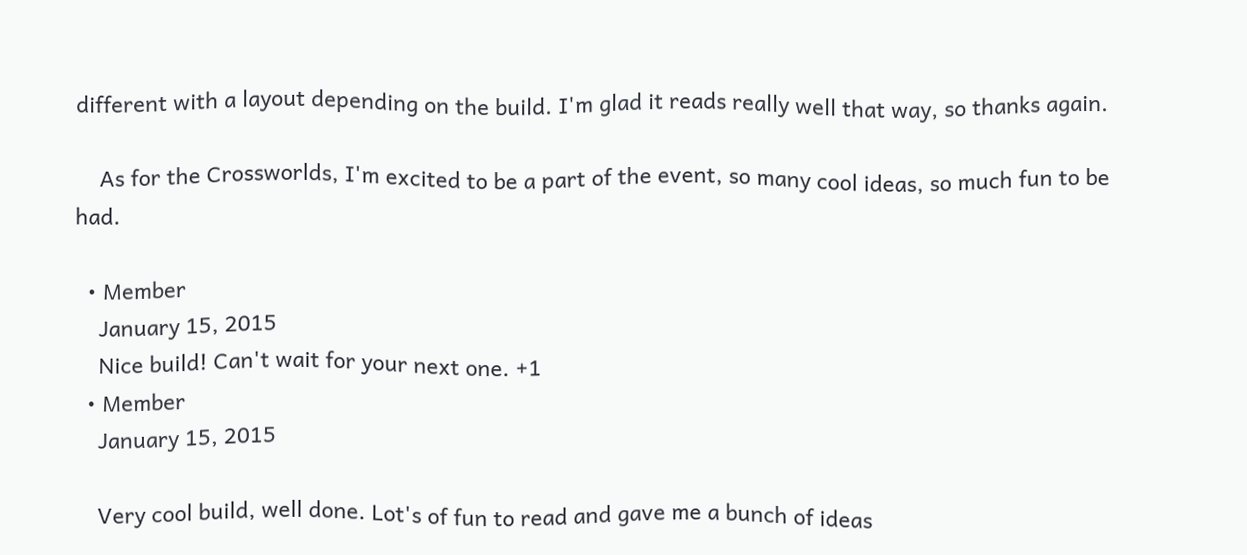different with a layout depending on the build. I'm glad it reads really well that way, so thanks again.

    As for the Crossworlds, I'm excited to be a part of the event, so many cool ideas, so much fun to be had.

  • Member
    January 15, 2015
    Nice build! Can't wait for your next one. +1
  • Member
    January 15, 2015

    Very cool build, well done. Lot's of fun to read and gave me a bunch of ideas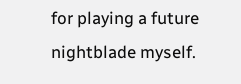for playing a future nightblade myself.